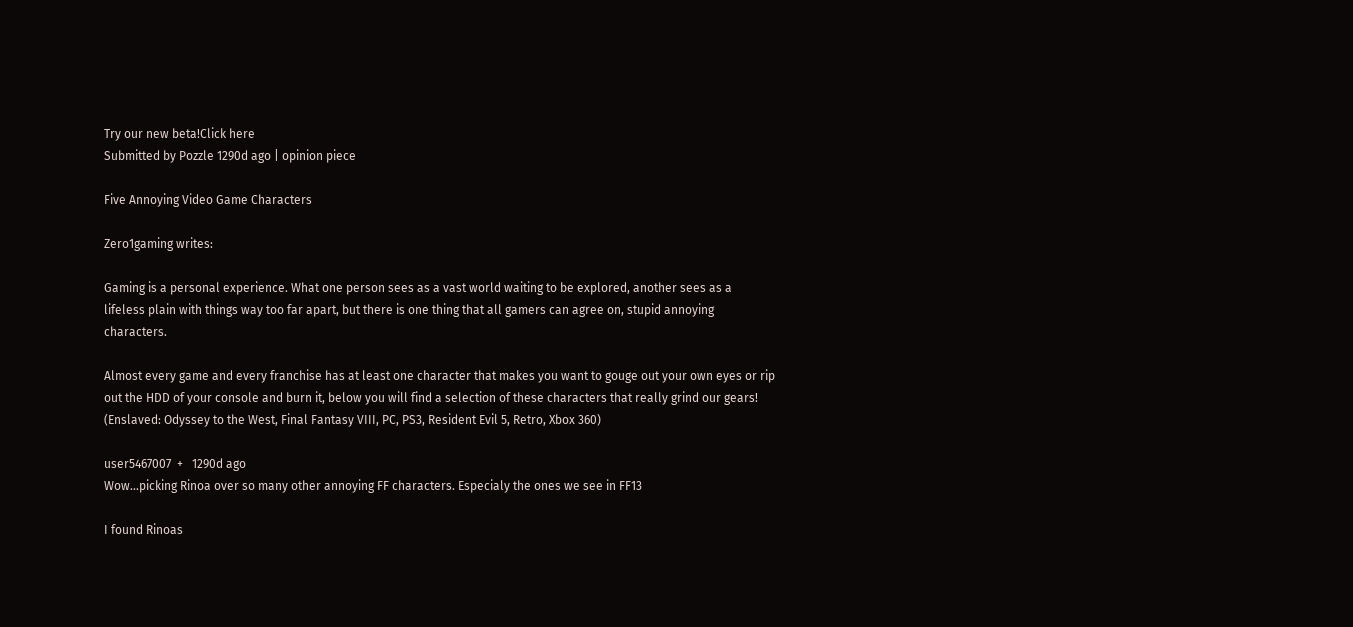Try our new beta!Click here
Submitted by Pozzle 1290d ago | opinion piece

Five Annoying Video Game Characters

Zero1gaming writes:

Gaming is a personal experience. What one person sees as a vast world waiting to be explored, another sees as a lifeless plain with things way too far apart, but there is one thing that all gamers can agree on, stupid annoying characters.

Almost every game and every franchise has at least one character that makes you want to gouge out your own eyes or rip out the HDD of your console and burn it, below you will find a selection of these characters that really grind our gears! (Enslaved: Odyssey to the West, Final Fantasy VIII, PC, PS3, Resident Evil 5, Retro, Xbox 360)

user5467007  +   1290d ago
Wow...picking Rinoa over so many other annoying FF characters. Especialy the ones we see in FF13

I found Rinoas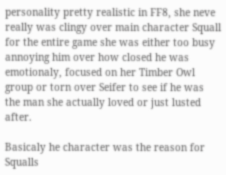personality pretty realistic in FF8, she neve really was clingy over main character Squall for the entire game she was either too busy annoying him over how closed he was emotionaly, focused on her Timber Owl group or torn over Seifer to see if he was the man she actually loved or just lusted after.

Basicaly he character was the reason for Squalls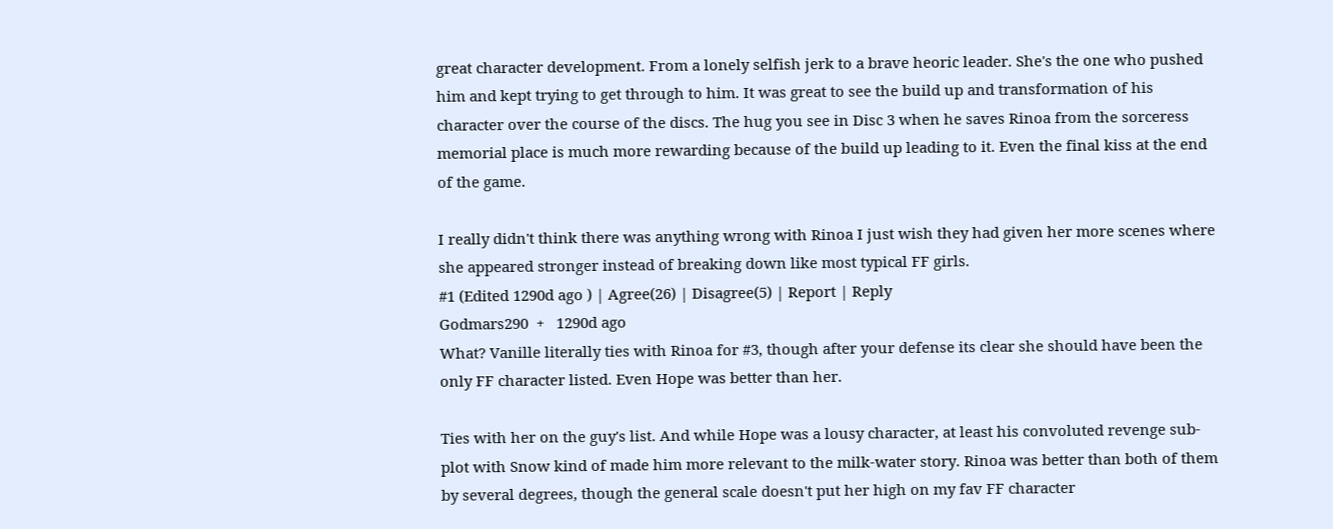great character development. From a lonely selfish jerk to a brave heoric leader. She's the one who pushed him and kept trying to get through to him. It was great to see the build up and transformation of his character over the course of the discs. The hug you see in Disc 3 when he saves Rinoa from the sorceress memorial place is much more rewarding because of the build up leading to it. Even the final kiss at the end of the game.

I really didn't think there was anything wrong with Rinoa I just wish they had given her more scenes where she appeared stronger instead of breaking down like most typical FF girls.
#1 (Edited 1290d ago ) | Agree(26) | Disagree(5) | Report | Reply
Godmars290  +   1290d ago
What? Vanille literally ties with Rinoa for #3, though after your defense its clear she should have been the only FF character listed. Even Hope was better than her.

Ties with her on the guy's list. And while Hope was a lousy character, at least his convoluted revenge sub-plot with Snow kind of made him more relevant to the milk-water story. Rinoa was better than both of them by several degrees, though the general scale doesn't put her high on my fav FF character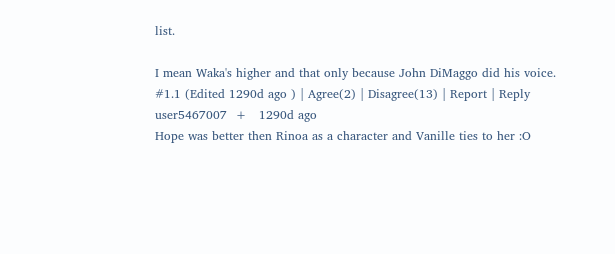list.

I mean Waka's higher and that only because John DiMaggo did his voice.
#1.1 (Edited 1290d ago ) | Agree(2) | Disagree(13) | Report | Reply
user5467007  +   1290d ago
Hope was better then Rinoa as a character and Vanille ties to her :O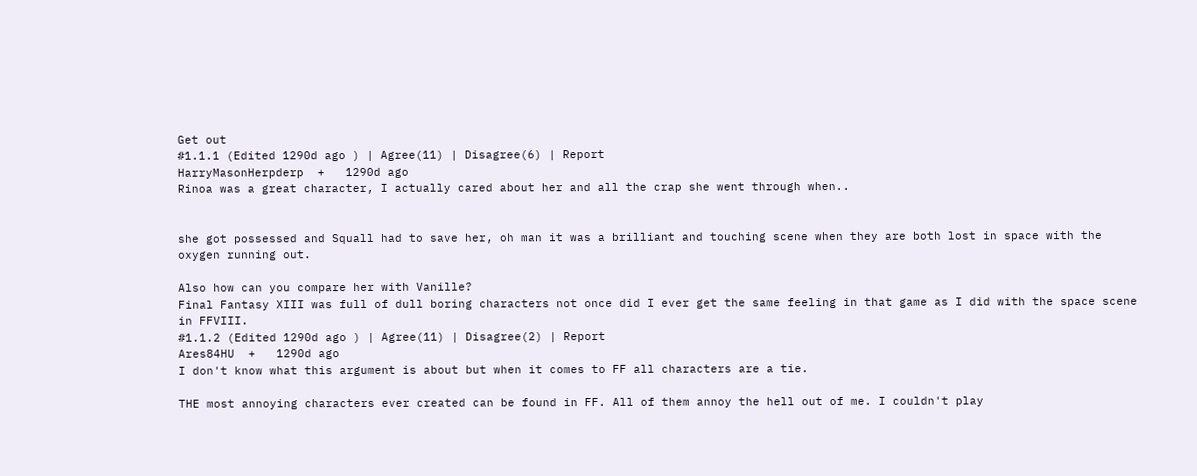Get out
#1.1.1 (Edited 1290d ago ) | Agree(11) | Disagree(6) | Report
HarryMasonHerpderp  +   1290d ago
Rinoa was a great character, I actually cared about her and all the crap she went through when..


she got possessed and Squall had to save her, oh man it was a brilliant and touching scene when they are both lost in space with the oxygen running out.

Also how can you compare her with Vanille?
Final Fantasy XIII was full of dull boring characters not once did I ever get the same feeling in that game as I did with the space scene in FFVIII.
#1.1.2 (Edited 1290d ago ) | Agree(11) | Disagree(2) | Report
Ares84HU  +   1290d ago
I don't know what this argument is about but when it comes to FF all characters are a tie.

THE most annoying characters ever created can be found in FF. All of them annoy the hell out of me. I couldn't play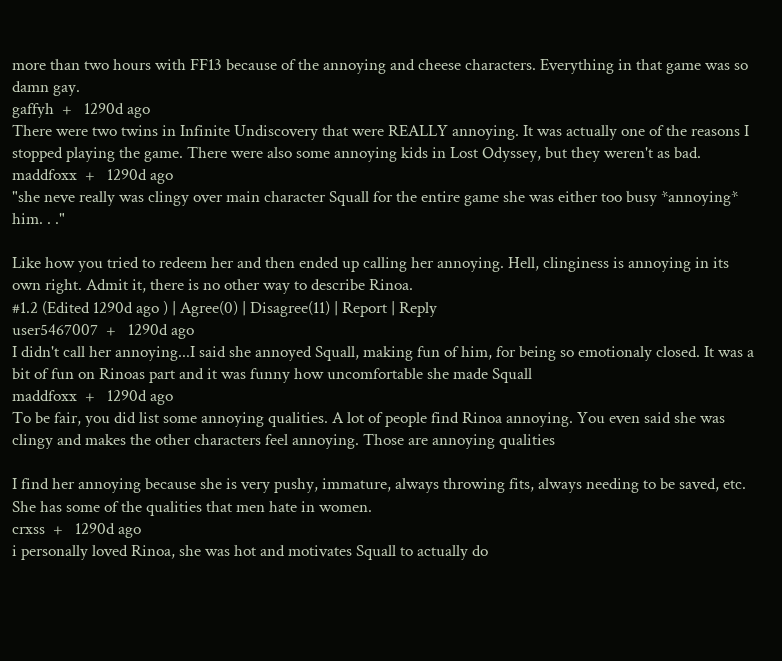more than two hours with FF13 because of the annoying and cheese characters. Everything in that game was so damn gay.
gaffyh  +   1290d ago
There were two twins in Infinite Undiscovery that were REALLY annoying. It was actually one of the reasons I stopped playing the game. There were also some annoying kids in Lost Odyssey, but they weren't as bad.
maddfoxx  +   1290d ago
"she neve really was clingy over main character Squall for the entire game she was either too busy *annoying* him. . ."

Like how you tried to redeem her and then ended up calling her annoying. Hell, clinginess is annoying in its own right. Admit it, there is no other way to describe Rinoa.
#1.2 (Edited 1290d ago ) | Agree(0) | Disagree(11) | Report | Reply
user5467007  +   1290d ago
I didn't call her annoying...I said she annoyed Squall, making fun of him, for being so emotionaly closed. It was a bit of fun on Rinoas part and it was funny how uncomfortable she made Squall
maddfoxx  +   1290d ago
To be fair, you did list some annoying qualities. A lot of people find Rinoa annoying. You even said she was clingy and makes the other characters feel annoying. Those are annoying qualities

I find her annoying because she is very pushy, immature, always throwing fits, always needing to be saved, etc. She has some of the qualities that men hate in women.
crxss  +   1290d ago
i personally loved Rinoa, she was hot and motivates Squall to actually do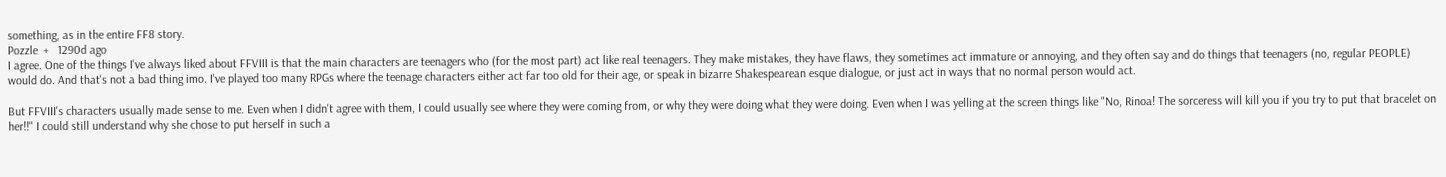something, as in the entire FF8 story.
Pozzle  +   1290d ago
I agree. One of the things I've always liked about FFVIII is that the main characters are teenagers who (for the most part) act like real teenagers. They make mistakes, they have flaws, they sometimes act immature or annoying, and they often say and do things that teenagers (no, regular PEOPLE) would do. And that's not a bad thing imo. I've played too many RPGs where the teenage characters either act far too old for their age, or speak in bizarre Shakespearean esque dialogue, or just act in ways that no normal person would act.

But FFVIII's characters usually made sense to me. Even when I didn't agree with them, I could usually see where they were coming from, or why they were doing what they were doing. Even when I was yelling at the screen things like "No, Rinoa! The sorceress will kill you if you try to put that bracelet on her!!" I could still understand why she chose to put herself in such a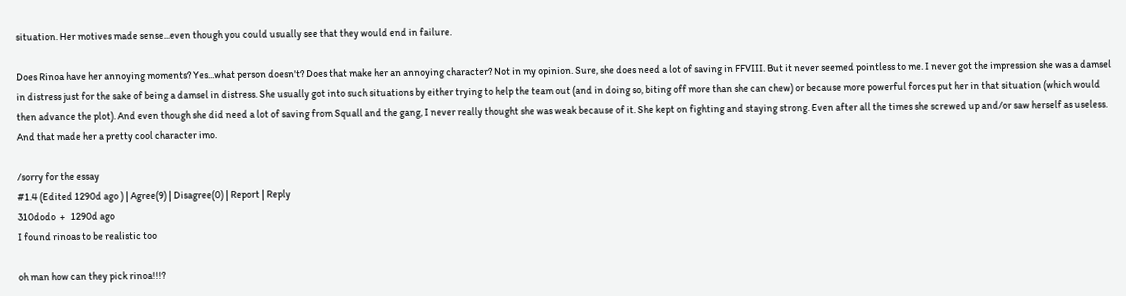situation. Her motives made sense...even though you could usually see that they would end in failure.

Does Rinoa have her annoying moments? Yes...what person doesn't? Does that make her an annoying character? Not in my opinion. Sure, she does need a lot of saving in FFVIII. But it never seemed pointless to me. I never got the impression she was a damsel in distress just for the sake of being a damsel in distress. She usually got into such situations by either trying to help the team out (and in doing so, biting off more than she can chew) or because more powerful forces put her in that situation (which would then advance the plot). And even though she did need a lot of saving from Squall and the gang, I never really thought she was weak because of it. She kept on fighting and staying strong. Even after all the times she screwed up and/or saw herself as useless. And that made her a pretty cool character imo.

/sorry for the essay
#1.4 (Edited 1290d ago ) | Agree(9) | Disagree(0) | Report | Reply
310dodo  +   1290d ago
I found rinoas to be realistic too

oh man how can they pick rinoa!!!?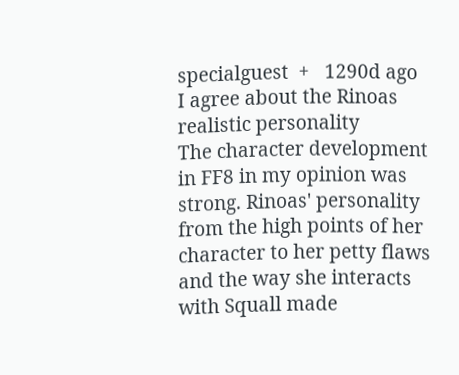specialguest  +   1290d ago
I agree about the Rinoas realistic personality
The character development in FF8 in my opinion was strong. Rinoas' personality from the high points of her character to her petty flaws and the way she interacts with Squall made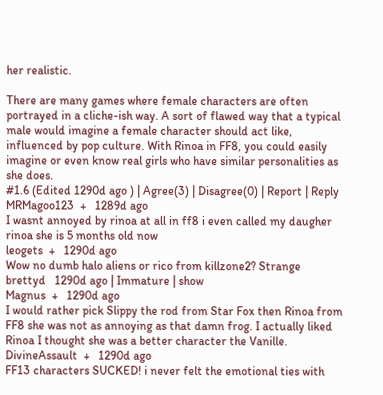her realistic.

There are many games where female characters are often portrayed in a cliche-ish way. A sort of flawed way that a typical male would imagine a female character should act like, influenced by pop culture. With Rinoa in FF8, you could easily imagine or even know real girls who have similar personalities as she does.
#1.6 (Edited 1290d ago ) | Agree(3) | Disagree(0) | Report | Reply
MRMagoo123  +   1289d ago
I wasnt annoyed by rinoa at all in ff8 i even called my daugher rinoa she is 5 months old now
leogets  +   1290d ago
Wow no dumb halo aliens or rico from killzone2? Strange
brettyd   1290d ago | Immature | show
Magnus  +   1290d ago
I would rather pick Slippy the rod from Star Fox then Rinoa from FF8 she was not as annoying as that damn frog. I actually liked Rinoa I thought she was a better character the Vanille.
DivineAssault  +   1290d ago
FF13 characters SUCKED! i never felt the emotional ties with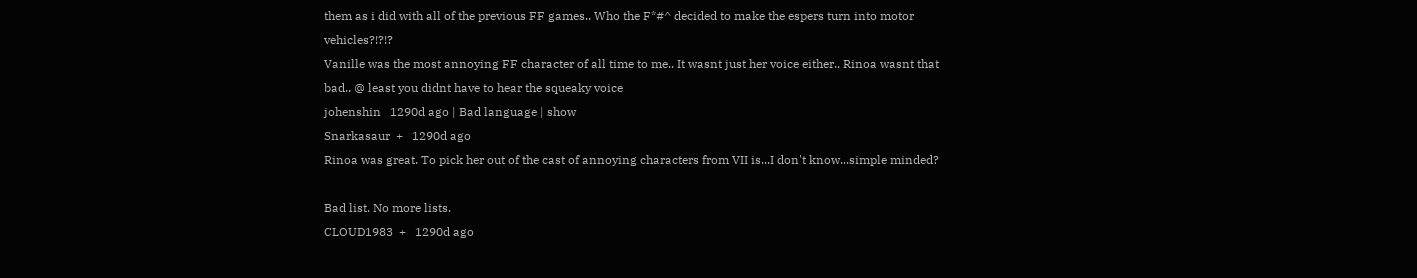them as i did with all of the previous FF games.. Who the F*#^ decided to make the espers turn into motor vehicles?!?!?
Vanille was the most annoying FF character of all time to me.. It wasnt just her voice either.. Rinoa wasnt that bad.. @ least you didnt have to hear the squeaky voice
johenshin   1290d ago | Bad language | show
Snarkasaur  +   1290d ago
Rinoa was great. To pick her out of the cast of annoying characters from VII is...I don't know...simple minded?

Bad list. No more lists.
CLOUD1983  +   1290d ago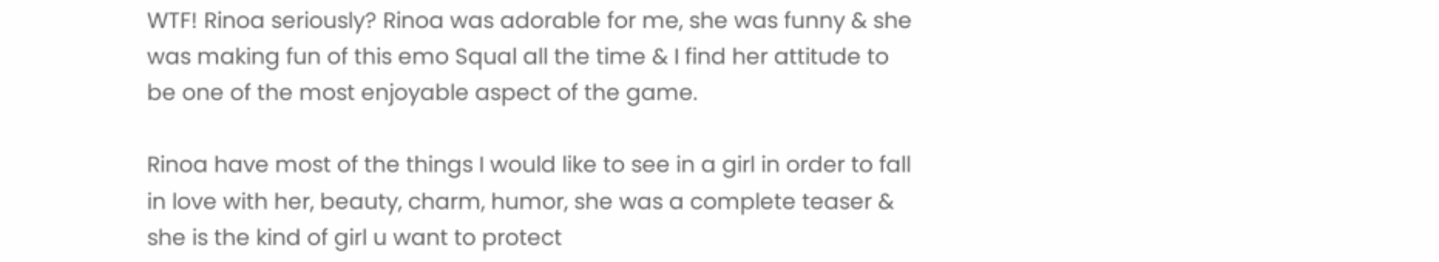WTF! Rinoa seriously? Rinoa was adorable for me, she was funny & she was making fun of this emo Squal all the time & I find her attitude to be one of the most enjoyable aspect of the game.

Rinoa have most of the things I would like to see in a girl in order to fall in love with her, beauty, charm, humor, she was a complete teaser & she is the kind of girl u want to protect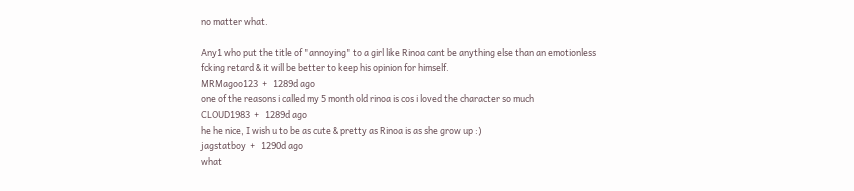no matter what.

Any1 who put the title of "annoying" to a girl like Rinoa cant be anything else than an emotionless fcking retard & it will be better to keep his opinion for himself.
MRMagoo123  +   1289d ago
one of the reasons i called my 5 month old rinoa is cos i loved the character so much
CLOUD1983  +   1289d ago
he he nice, I wish u to be as cute & pretty as Rinoa is as she grow up :)
jagstatboy  +   1290d ago
what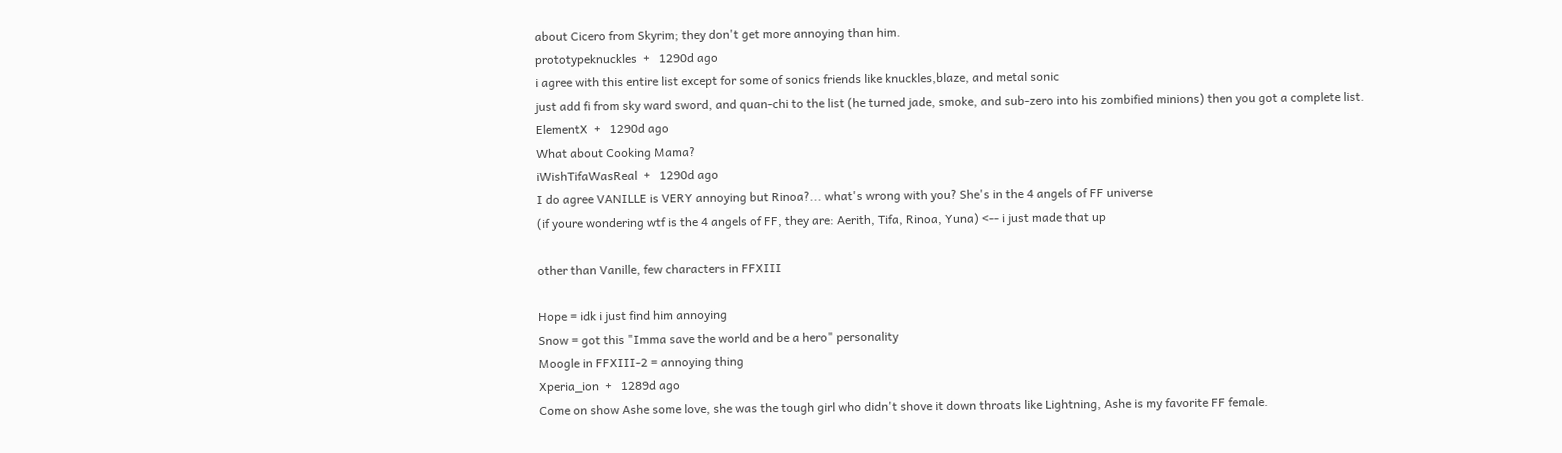about Cicero from Skyrim; they don't get more annoying than him.
prototypeknuckles  +   1290d ago
i agree with this entire list except for some of sonics friends like knuckles,blaze, and metal sonic
just add fi from sky ward sword, and quan-chi to the list (he turned jade, smoke, and sub-zero into his zombified minions) then you got a complete list.
ElementX  +   1290d ago
What about Cooking Mama?
iWishTifaWasReal  +   1290d ago
I do agree VANILLE is VERY annoying but Rinoa?... what's wrong with you? She's in the 4 angels of FF universe
(if youre wondering wtf is the 4 angels of FF, they are: Aerith, Tifa, Rinoa, Yuna) <-- i just made that up

other than Vanille, few characters in FFXIII

Hope = idk i just find him annoying
Snow = got this "Imma save the world and be a hero" personality
Moogle in FFXIII-2 = annoying thing
Xperia_ion  +   1289d ago
Come on show Ashe some love, she was the tough girl who didn't shove it down throats like Lightning, Ashe is my favorite FF female.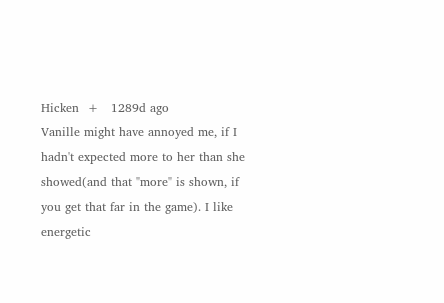Hicken  +   1289d ago
Vanille might have annoyed me, if I hadn't expected more to her than she showed(and that "more" is shown, if you get that far in the game). I like energetic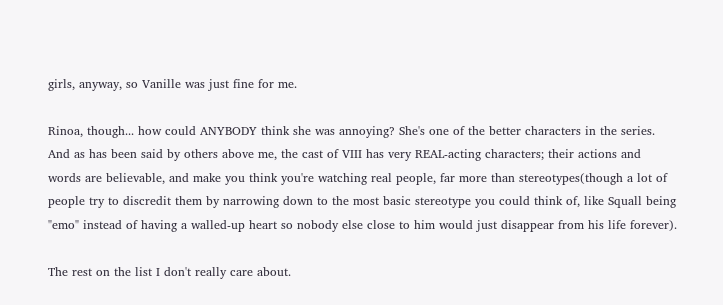girls, anyway, so Vanille was just fine for me.

Rinoa, though... how could ANYBODY think she was annoying? She's one of the better characters in the series. And as has been said by others above me, the cast of VIII has very REAL-acting characters; their actions and words are believable, and make you think you're watching real people, far more than stereotypes(though a lot of people try to discredit them by narrowing down to the most basic stereotype you could think of, like Squall being "emo" instead of having a walled-up heart so nobody else close to him would just disappear from his life forever).

The rest on the list I don't really care about.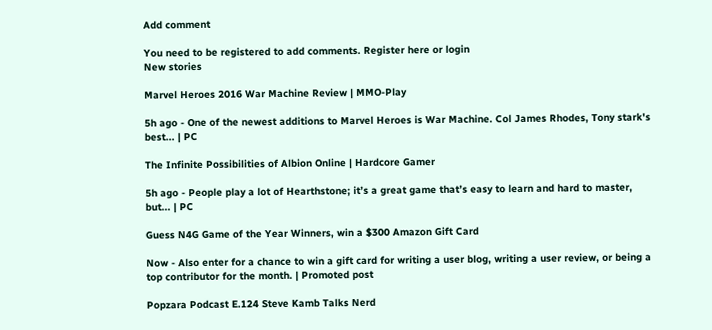Add comment

You need to be registered to add comments. Register here or login
New stories

Marvel Heroes 2016 War Machine Review | MMO-Play

5h ago - One of the newest additions to Marvel Heroes is War Machine. Col James Rhodes, Tony stark's best... | PC

The Infinite Possibilities of Albion Online | Hardcore Gamer

5h ago - People play a lot of Hearthstone; it’s a great game that’s easy to learn and hard to master, but... | PC

Guess N4G Game of the Year Winners, win a $300 Amazon Gift Card

Now - Also enter for a chance to win a gift card for writing a user blog, writing a user review, or being a top contributor for the month. | Promoted post

Popzara Podcast E.124 Steve Kamb Talks Nerd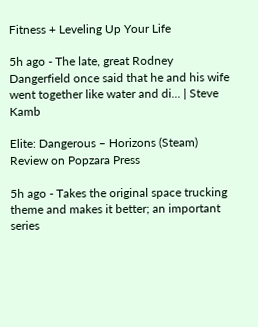Fitness + Leveling Up Your Life

5h ago - The late, great Rodney Dangerfield once said that he and his wife went together like water and di... | Steve Kamb

Elite: Dangerous – Horizons (Steam) Review on Popzara Press

5h ago - Takes the original space trucking theme and makes it better; an important series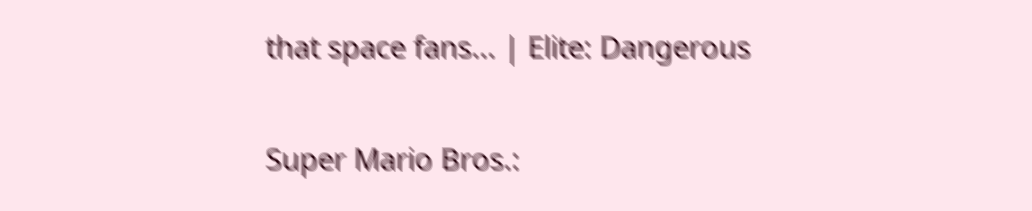that space fans... | Elite: Dangerous

Super Mario Bros.: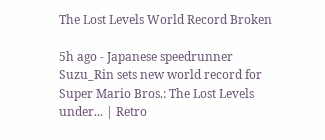The Lost Levels World Record Broken

5h ago - Japanese speedrunner Suzu_Rin sets new world record for Super Mario Bros.: The Lost Levels under... | Retro